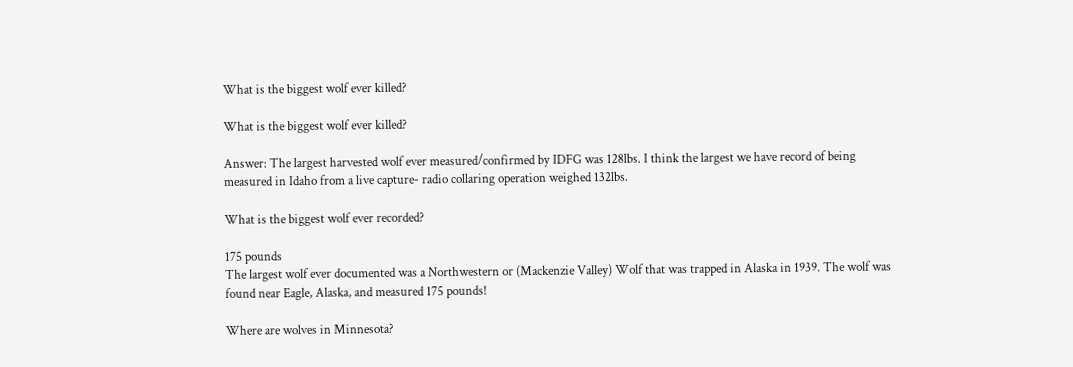What is the biggest wolf ever killed?

What is the biggest wolf ever killed?

Answer: The largest harvested wolf ever measured/confirmed by IDFG was 128lbs. I think the largest we have record of being measured in Idaho from a live capture- radio collaring operation weighed 132lbs.

What is the biggest wolf ever recorded?

175 pounds
The largest wolf ever documented was a Northwestern or (Mackenzie Valley) Wolf that was trapped in Alaska in 1939. The wolf was found near Eagle, Alaska, and measured 175 pounds!

Where are wolves in Minnesota?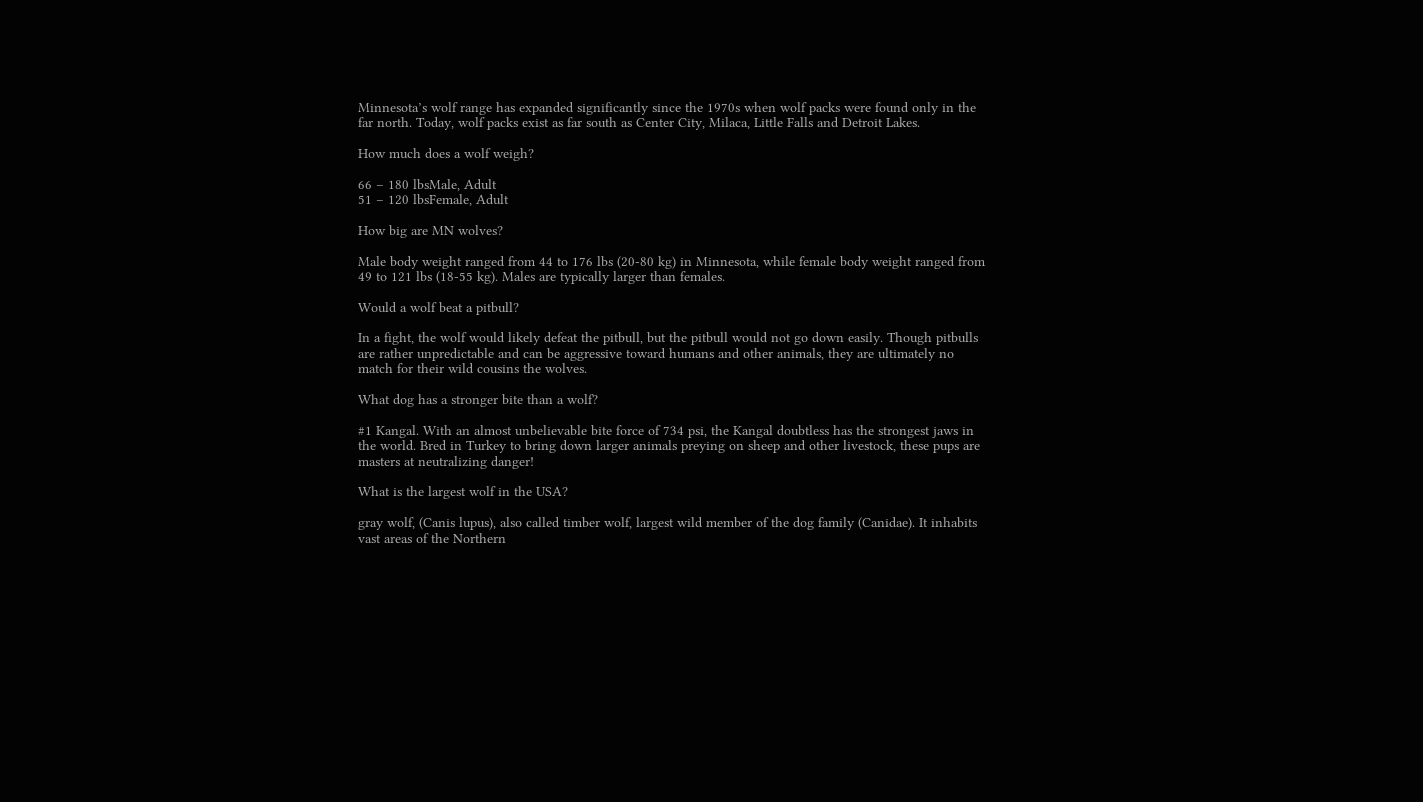Minnesota’s wolf range has expanded significantly since the 1970s when wolf packs were found only in the far north. Today, wolf packs exist as far south as Center City, Milaca, Little Falls and Detroit Lakes.

How much does a wolf weigh?

66 – 180 lbsMale, Adult
51 – 120 lbsFemale, Adult

How big are MN wolves?

Male body weight ranged from 44 to 176 lbs (20-80 kg) in Minnesota, while female body weight ranged from 49 to 121 lbs (18-55 kg). Males are typically larger than females.

Would a wolf beat a pitbull?

In a fight, the wolf would likely defeat the pitbull, but the pitbull would not go down easily. Though pitbulls are rather unpredictable and can be aggressive toward humans and other animals, they are ultimately no match for their wild cousins the wolves.

What dog has a stronger bite than a wolf?

#1 Kangal. With an almost unbelievable bite force of 734 psi, the Kangal doubtless has the strongest jaws in the world. Bred in Turkey to bring down larger animals preying on sheep and other livestock, these pups are masters at neutralizing danger!

What is the largest wolf in the USA?

gray wolf, (Canis lupus), also called timber wolf, largest wild member of the dog family (Canidae). It inhabits vast areas of the Northern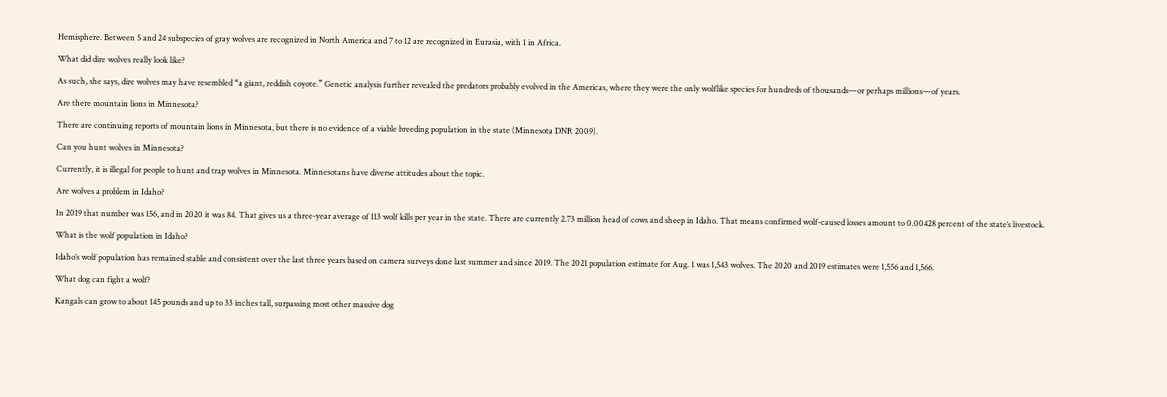Hemisphere. Between 5 and 24 subspecies of gray wolves are recognized in North America and 7 to 12 are recognized in Eurasia, with 1 in Africa.

What did dire wolves really look like?

As such, she says, dire wolves may have resembled “a giant, reddish coyote.” Genetic analysis further revealed the predators probably evolved in the Americas, where they were the only wolflike species for hundreds of thousands—or perhaps millions—of years.

Are there mountain lions in Minnesota?

There are continuing reports of mountain lions in Minnesota, but there is no evidence of a viable breeding population in the state (Minnesota DNR 2009).

Can you hunt wolves in Minnesota?

Currently, it is illegal for people to hunt and trap wolves in Minnesota. Minnesotans have diverse attitudes about the topic.

Are wolves a problem in Idaho?

In 2019 that number was 156, and in 2020 it was 84. That gives us a three-year average of 113 wolf kills per year in the state. There are currently 2.73 million head of cows and sheep in Idaho. That means confirmed wolf-caused losses amount to 0.00428 percent of the state’s livestock.

What is the wolf population in Idaho?

Idaho’s wolf population has remained stable and consistent over the last three years based on camera surveys done last summer and since 2019. The 2021 population estimate for Aug. 1 was 1,543 wolves. The 2020 and 2019 estimates were 1,556 and 1,566.

What dog can fight a wolf?

Kangals can grow to about 145 pounds and up to 33 inches tall, surpassing most other massive dog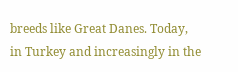breeds like Great Danes. Today, in Turkey and increasingly in the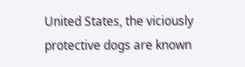United States, the viciously protective dogs are known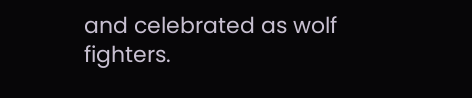and celebrated as wolf fighters.